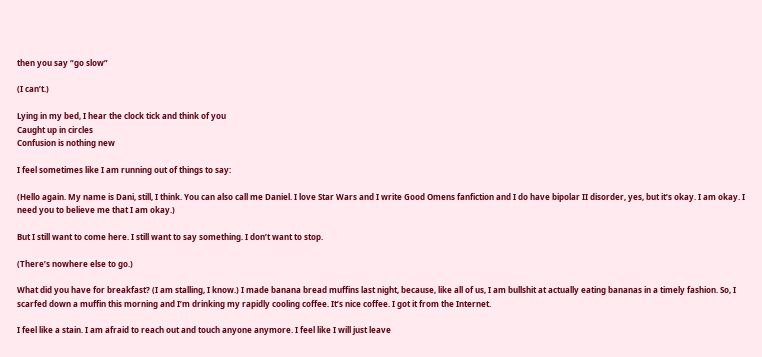then you say “go slow”

(I can’t.)

Lying in my bed, I hear the clock tick and think of you
Caught up in circles
Confusion is nothing new

I feel sometimes like I am running out of things to say:

(Hello again. My name is Dani, still, I think. You can also call me Daniel. I love Star Wars and I write Good Omens fanfiction and I do have bipolar II disorder, yes, but it’s okay. I am okay. I need you to believe me that I am okay.)

But I still want to come here. I still want to say something. I don’t want to stop.

(There’s nowhere else to go.)

What did you have for breakfast? (I am stalling, I know.) I made banana bread muffins last night, because, like all of us, I am bullshit at actually eating bananas in a timely fashion. So, I scarfed down a muffin this morning and I’m drinking my rapidly cooling coffee. It’s nice coffee. I got it from the Internet.

I feel like a stain. I am afraid to reach out and touch anyone anymore. I feel like I will just leave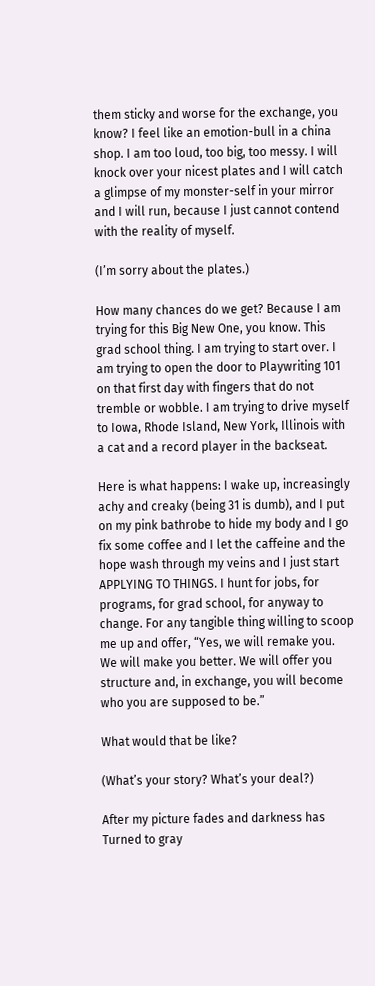them sticky and worse for the exchange, you know? I feel like an emotion-bull in a china shop. I am too loud, too big, too messy. I will knock over your nicest plates and I will catch a glimpse of my monster-self in your mirror and I will run, because I just cannot contend with the reality of myself.

(I’m sorry about the plates.)

How many chances do we get? Because I am trying for this Big New One, you know. This grad school thing. I am trying to start over. I am trying to open the door to Playwriting 101 on that first day with fingers that do not tremble or wobble. I am trying to drive myself to Iowa, Rhode Island, New York, Illinois with a cat and a record player in the backseat.

Here is what happens: I wake up, increasingly achy and creaky (being 31 is dumb), and I put on my pink bathrobe to hide my body and I go fix some coffee and I let the caffeine and the hope wash through my veins and I just start APPLYING TO THINGS. I hunt for jobs, for programs, for grad school, for anyway to change. For any tangible thing willing to scoop me up and offer, “Yes, we will remake you. We will make you better. We will offer you structure and, in exchange, you will become who you are supposed to be.”

What would that be like?

(What’s your story? What’s your deal?)

After my picture fades and darkness has
Turned to gray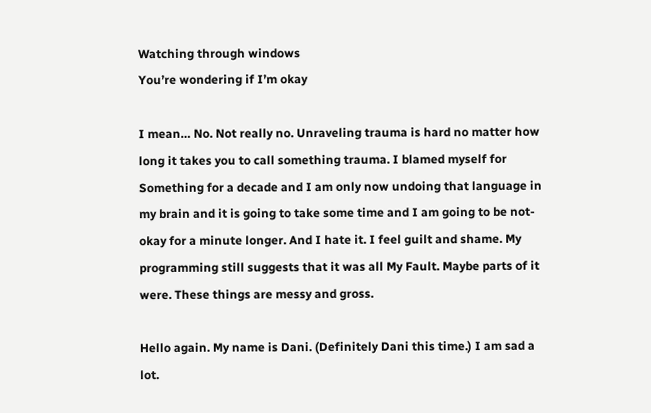Watching through windows
You’re wondering if I’m okay

I mean… No. Not really no. Unraveling trauma is hard no matter how long it takes you to call something trauma. I blamed myself for Something for a decade and I am only now undoing that language in my brain and it is going to take some time and I am going to be not-okay for a minute longer. And I hate it. I feel guilt and shame. My programming still suggests that it was all My Fault. Maybe parts of it were. These things are messy and gross.

Hello again. My name is Dani. (Definitely Dani this time.) I am sad a lot.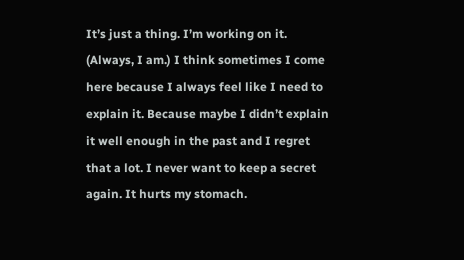It’s just a thing. I’m working on it. (Always, I am.) I think sometimes I come here because I always feel like I need to explain it. Because maybe I didn’t explain it well enough in the past and I regret that a lot. I never want to keep a secret again. It hurts my stomach.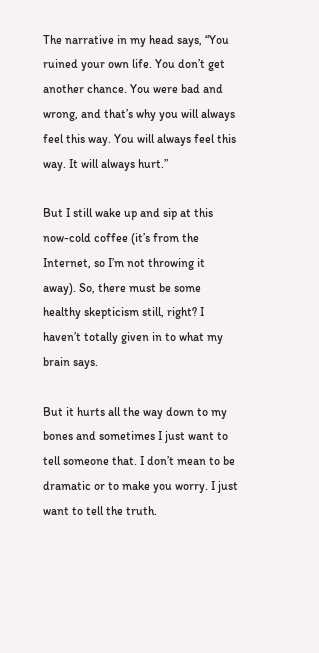The narrative in my head says, “You ruined your own life. You don’t get another chance. You were bad and wrong, and that’s why you will always feel this way. You will always feel this way. It will always hurt.”

But I still wake up and sip at this now-cold coffee (it’s from the Internet, so I’m not throwing it away). So, there must be some healthy skepticism still, right? I haven’t totally given in to what my brain says.

But it hurts all the way down to my bones and sometimes I just want to tell someone that. I don’t mean to be dramatic or to make you worry. I just want to tell the truth.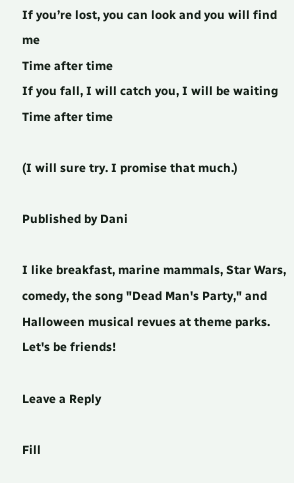If you’re lost, you can look and you will find me
Time after time
If you fall, I will catch you, I will be waiting
Time after time

(I will sure try. I promise that much.)

Published by Dani

I like breakfast, marine mammals, Star Wars, comedy, the song "Dead Man's Party," and Halloween musical revues at theme parks. Let's be friends!

Leave a Reply

Fill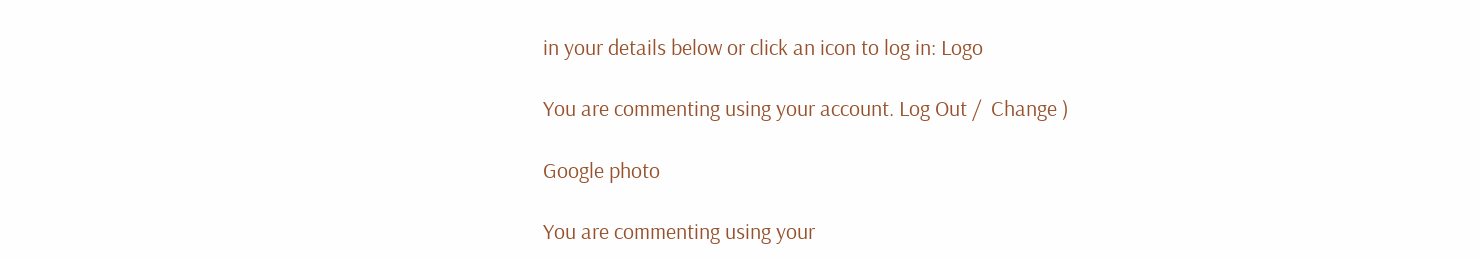in your details below or click an icon to log in: Logo

You are commenting using your account. Log Out /  Change )

Google photo

You are commenting using your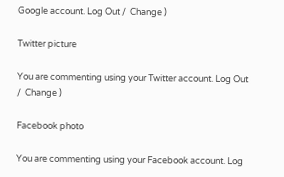Google account. Log Out /  Change )

Twitter picture

You are commenting using your Twitter account. Log Out /  Change )

Facebook photo

You are commenting using your Facebook account. Log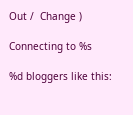Out /  Change )

Connecting to %s

%d bloggers like this: